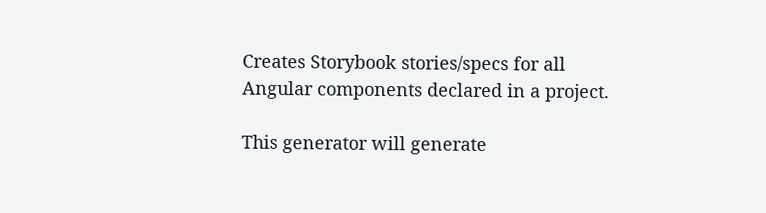Creates Storybook stories/specs for all Angular components declared in a project.

This generator will generate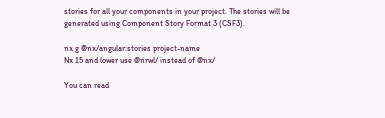stories for all your components in your project. The stories will be generated using Component Story Format 3 (CSF3).

nx g @nx/angular:stories project-name
Nx 15 and lower use @nrwl/ instead of @nx/

You can read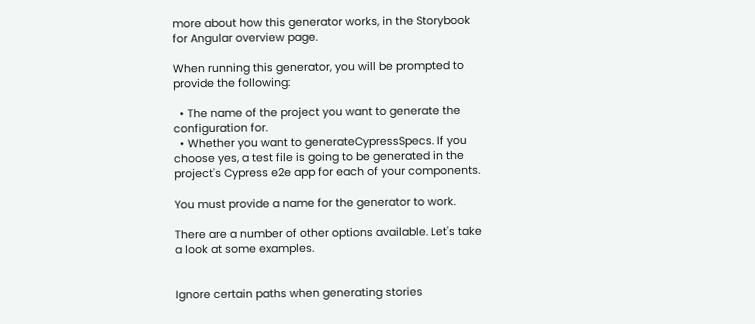more about how this generator works, in the Storybook for Angular overview page.

When running this generator, you will be prompted to provide the following:

  • The name of the project you want to generate the configuration for.
  • Whether you want to generateCypressSpecs. If you choose yes, a test file is going to be generated in the project's Cypress e2e app for each of your components.

You must provide a name for the generator to work.

There are a number of other options available. Let's take a look at some examples.


Ignore certain paths when generating stories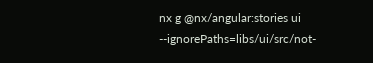nx g @nx/angular:stories ui --ignorePaths=libs/ui/src/not-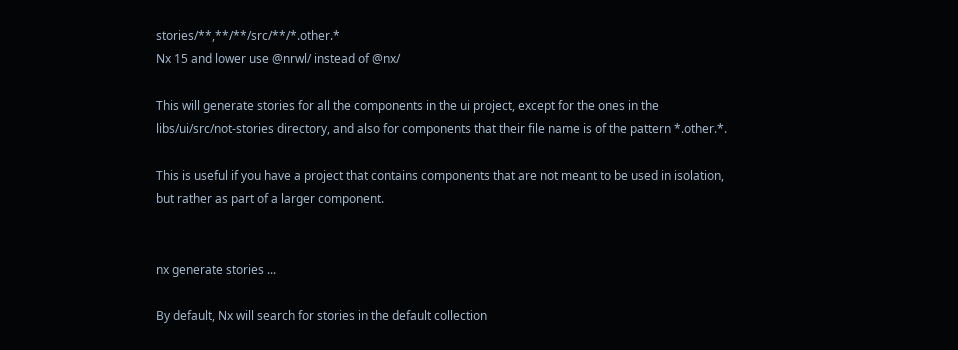stories/**,**/**/src/**/*.other.*
Nx 15 and lower use @nrwl/ instead of @nx/

This will generate stories for all the components in the ui project, except for the ones in the libs/ui/src/not-stories directory, and also for components that their file name is of the pattern *.other.*.

This is useful if you have a project that contains components that are not meant to be used in isolation, but rather as part of a larger component.


nx generate stories ...

By default, Nx will search for stories in the default collection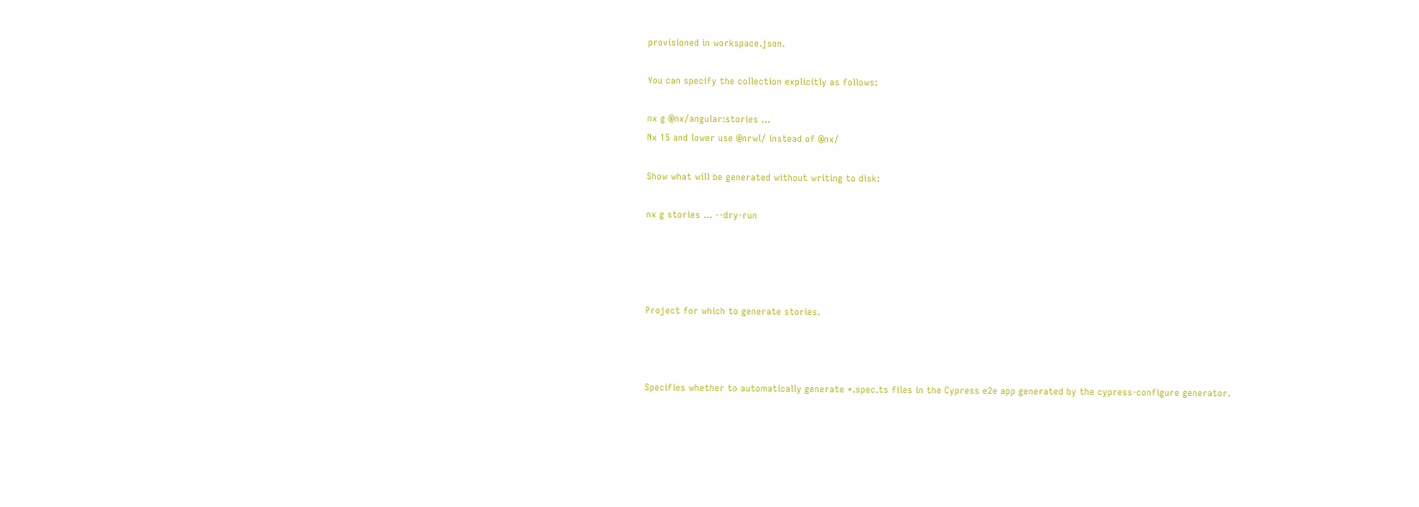provisioned in workspace.json.

You can specify the collection explicitly as follows:

nx g @nx/angular:stories ...
Nx 15 and lower use @nrwl/ instead of @nx/

Show what will be generated without writing to disk:

nx g stories ... --dry-run




Project for which to generate stories.



Specifies whether to automatically generate *.spec.ts files in the Cypress e2e app generated by the cypress-configure generator.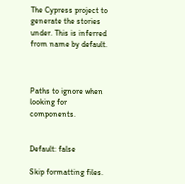The Cypress project to generate the stories under. This is inferred from name by default.



Paths to ignore when looking for components.


Default: false

Skip formatting files.